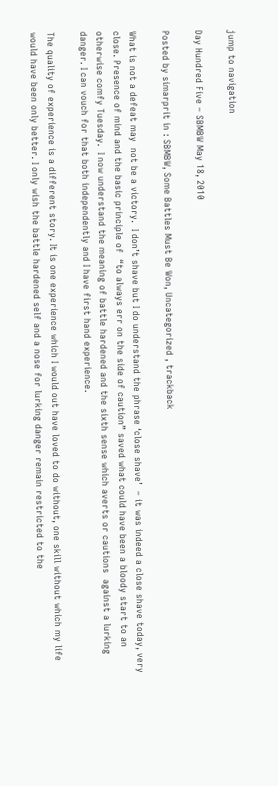jump to navigation

Day Hundred Five – SBMBW May 18, 2010

Posted by simarprit in : SBMBW, Some Battles Must Be Won, Uncategorized , trackback

What is not a defeat may  not be a victory.  I don’t shave but I do understand the phrase ‘close shave’  – it was indeed a close shave today, very close. Presence of mind and the basic principle of  “to always err on the side of caution” saved what could have been a bloody start to an otherwise comfy Tuesday.  I now understand the meaning of battle hardened and the sixth sense which averts or cautions  against a lurking danger. I can vouch for that both independently and I have first hand experience.

The quality of experience is a different story. It is one experience which I would out have loved to do without, one skill without which my life would have been only better. I only wish the battle hardened self and a nose for lurking danger remain restricted to the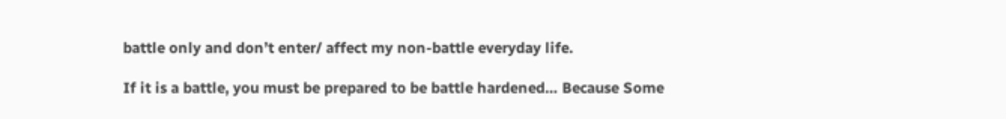battle only and don’t enter/ affect my non-battle everyday life.

If it is a battle, you must be prepared to be battle hardened… Because Some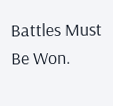Battles Must Be Won.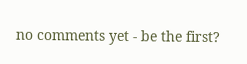no comments yet - be the first?